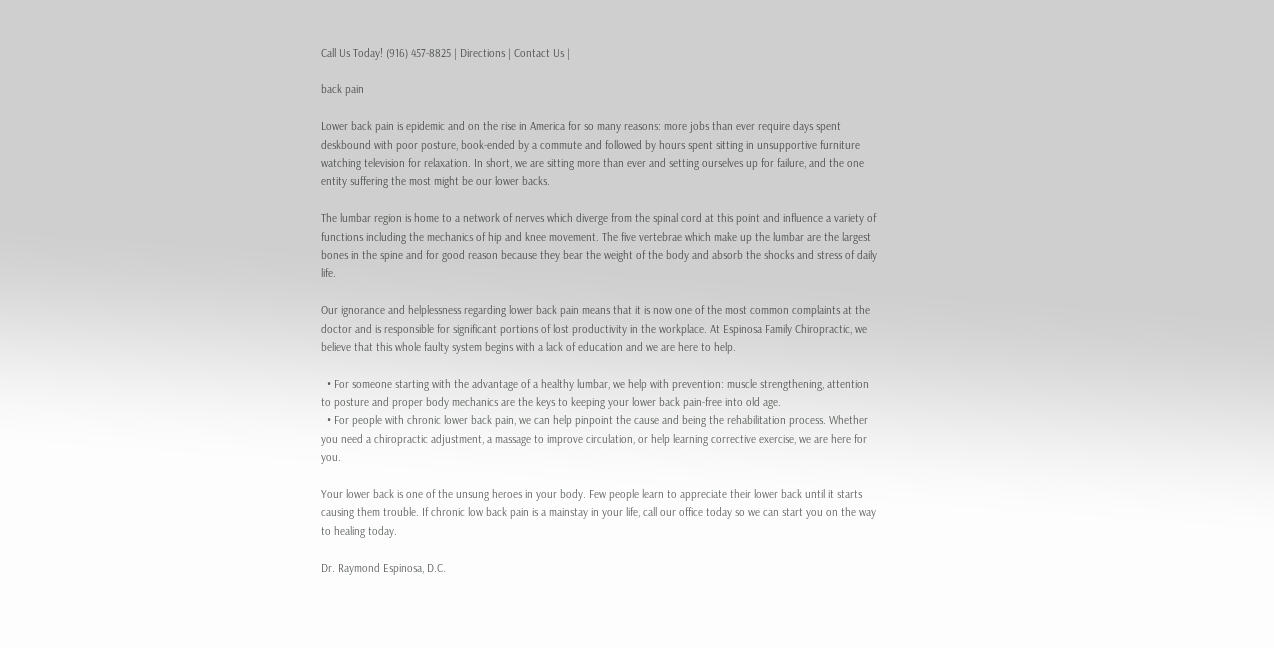Call Us Today! (916) 457-8825 | Directions | Contact Us |

back pain

Lower back pain is epidemic and on the rise in America for so many reasons: more jobs than ever require days spent deskbound with poor posture, book-ended by a commute and followed by hours spent sitting in unsupportive furniture watching television for relaxation. In short, we are sitting more than ever and setting ourselves up for failure, and the one entity suffering the most might be our lower backs.

The lumbar region is home to a network of nerves which diverge from the spinal cord at this point and influence a variety of functions including the mechanics of hip and knee movement. The five vertebrae which make up the lumbar are the largest bones in the spine and for good reason because they bear the weight of the body and absorb the shocks and stress of daily life.

Our ignorance and helplessness regarding lower back pain means that it is now one of the most common complaints at the doctor and is responsible for significant portions of lost productivity in the workplace. At Espinosa Family Chiropractic, we believe that this whole faulty system begins with a lack of education and we are here to help.

  • For someone starting with the advantage of a healthy lumbar, we help with prevention: muscle strengthening, attention to posture and proper body mechanics are the keys to keeping your lower back pain-free into old age.
  • For people with chronic lower back pain, we can help pinpoint the cause and being the rehabilitation process. Whether you need a chiropractic adjustment, a massage to improve circulation, or help learning corrective exercise, we are here for you.

Your lower back is one of the unsung heroes in your body. Few people learn to appreciate their lower back until it starts causing them trouble. If chronic low back pain is a mainstay in your life, call our office today so we can start you on the way to healing today.

Dr. Raymond Espinosa, D.C.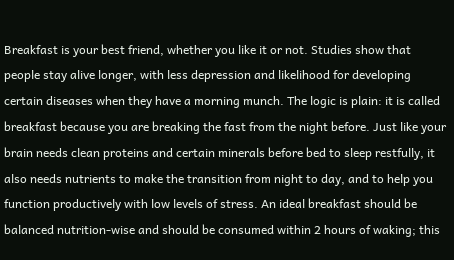Breakfast is your best friend, whether you like it or not. Studies show that people stay alive longer, with less depression and likelihood for developing certain diseases when they have a morning munch. The logic is plain: it is called breakfast because you are breaking the fast from the night before. Just like your brain needs clean proteins and certain minerals before bed to sleep restfully, it also needs nutrients to make the transition from night to day, and to help you function productively with low levels of stress. An ideal breakfast should be balanced nutrition-wise and should be consumed within 2 hours of waking; this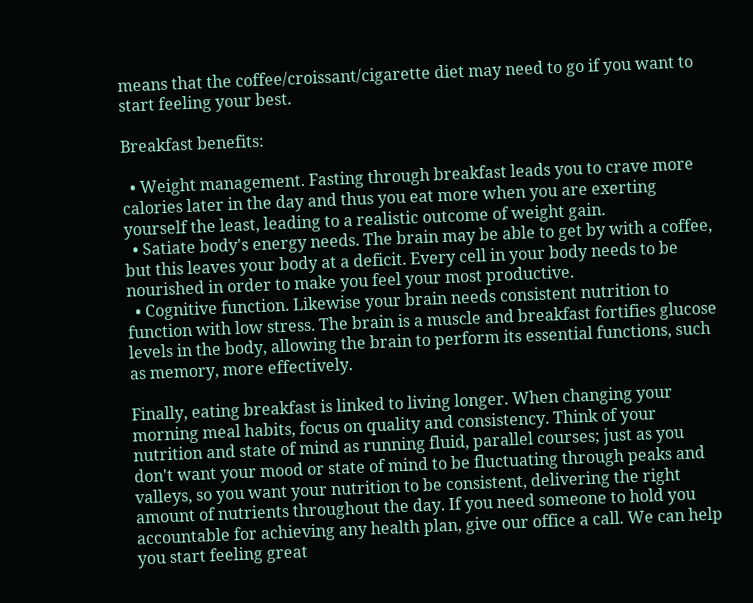means that the coffee/croissant/cigarette diet may need to go if you want to start feeling your best.

Breakfast benefits:

  • Weight management. Fasting through breakfast leads you to crave more calories later in the day and thus you eat more when you are exerting yourself the least, leading to a realistic outcome of weight gain.
  • Satiate body's energy needs. The brain may be able to get by with a coffee, but this leaves your body at a deficit. Every cell in your body needs to be nourished in order to make you feel your most productive.
  • Cognitive function. Likewise your brain needs consistent nutrition to function with low stress. The brain is a muscle and breakfast fortifies glucose levels in the body, allowing the brain to perform its essential functions, such as memory, more effectively.

Finally, eating breakfast is linked to living longer. When changing your morning meal habits, focus on quality and consistency. Think of your nutrition and state of mind as running fluid, parallel courses; just as you don't want your mood or state of mind to be fluctuating through peaks and valleys, so you want your nutrition to be consistent, delivering the right amount of nutrients throughout the day. If you need someone to hold you accountable for achieving any health plan, give our office a call. We can help you start feeling great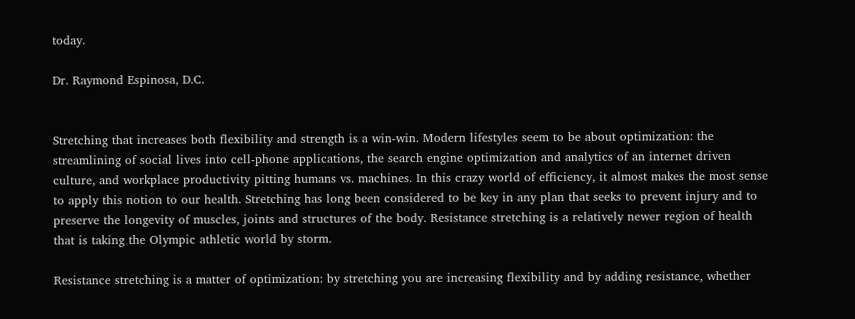today.

Dr. Raymond Espinosa, D.C.


Stretching that increases both flexibility and strength is a win-win. Modern lifestyles seem to be about optimization: the streamlining of social lives into cell-phone applications, the search engine optimization and analytics of an internet driven culture, and workplace productivity pitting humans vs. machines. In this crazy world of efficiency, it almost makes the most sense to apply this notion to our health. Stretching has long been considered to be key in any plan that seeks to prevent injury and to preserve the longevity of muscles, joints and structures of the body. Resistance stretching is a relatively newer region of health that is taking the Olympic athletic world by storm.

Resistance stretching is a matter of optimization: by stretching you are increasing flexibility and by adding resistance, whether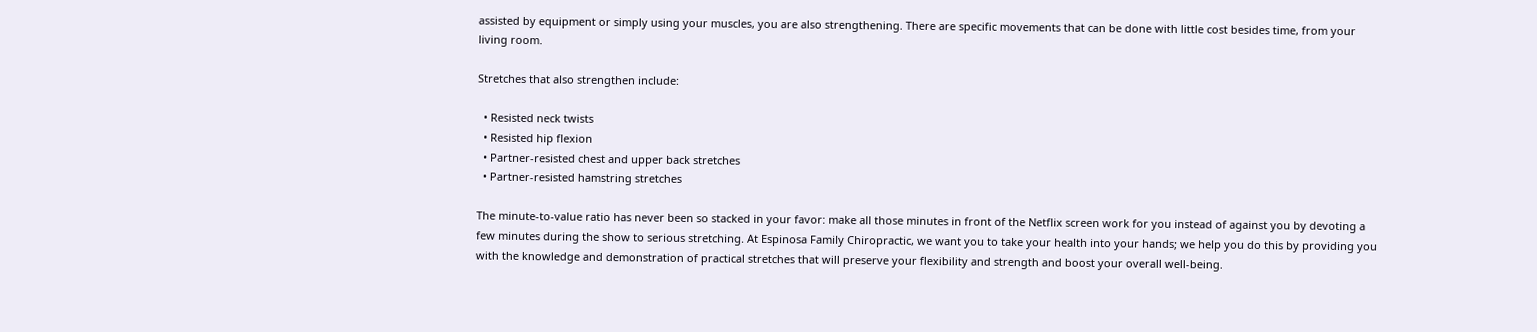assisted by equipment or simply using your muscles, you are also strengthening. There are specific movements that can be done with little cost besides time, from your living room.

Stretches that also strengthen include:

  • Resisted neck twists
  • Resisted hip flexion
  • Partner-resisted chest and upper back stretches
  • Partner-resisted hamstring stretches

The minute-to-value ratio has never been so stacked in your favor: make all those minutes in front of the Netflix screen work for you instead of against you by devoting a few minutes during the show to serious stretching. At Espinosa Family Chiropractic, we want you to take your health into your hands; we help you do this by providing you with the knowledge and demonstration of practical stretches that will preserve your flexibility and strength and boost your overall well-being.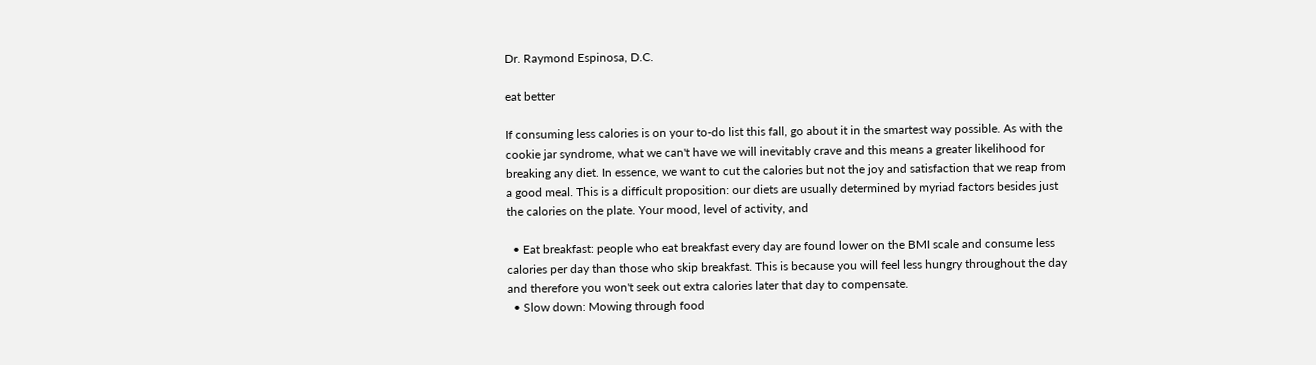Dr. Raymond Espinosa, D.C.

eat better

If consuming less calories is on your to-do list this fall, go about it in the smartest way possible. As with the cookie jar syndrome, what we can't have we will inevitably crave and this means a greater likelihood for breaking any diet. In essence, we want to cut the calories but not the joy and satisfaction that we reap from a good meal. This is a difficult proposition: our diets are usually determined by myriad factors besides just the calories on the plate. Your mood, level of activity, and

  • Eat breakfast: people who eat breakfast every day are found lower on the BMI scale and consume less calories per day than those who skip breakfast. This is because you will feel less hungry throughout the day and therefore you won't seek out extra calories later that day to compensate.
  • Slow down: Mowing through food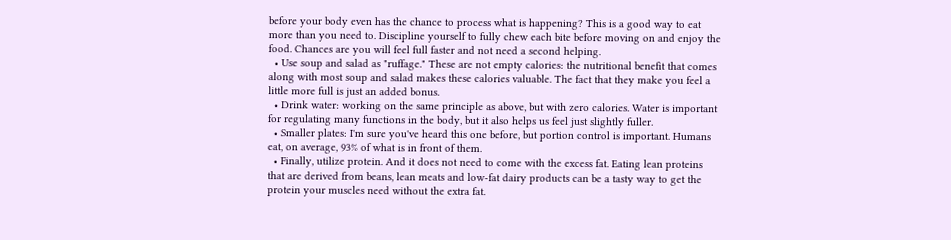before your body even has the chance to process what is happening? This is a good way to eat more than you need to. Discipline yourself to fully chew each bite before moving on and enjoy the food. Chances are you will feel full faster and not need a second helping.
  • Use soup and salad as "ruffage." These are not empty calories: the nutritional benefit that comes along with most soup and salad makes these calories valuable. The fact that they make you feel a little more full is just an added bonus.
  • Drink water: working on the same principle as above, but with zero calories. Water is important for regulating many functions in the body, but it also helps us feel just slightly fuller.
  • Smaller plates: I'm sure you've heard this one before, but portion control is important. Humans eat, on average, 93% of what is in front of them.
  • Finally, utilize protein. And it does not need to come with the excess fat. Eating lean proteins that are derived from beans, lean meats and low-fat dairy products can be a tasty way to get the protein your muscles need without the extra fat.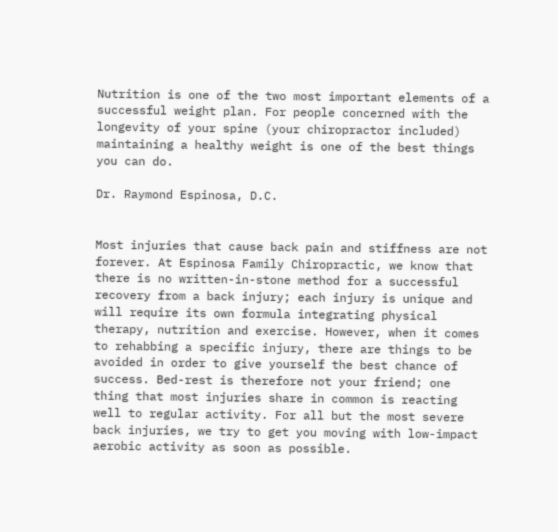Nutrition is one of the two most important elements of a successful weight plan. For people concerned with the longevity of your spine (your chiropractor included) maintaining a healthy weight is one of the best things you can do.

Dr. Raymond Espinosa, D.C.


Most injuries that cause back pain and stiffness are not forever. At Espinosa Family Chiropractic, we know that there is no written-in-stone method for a successful recovery from a back injury; each injury is unique and will require its own formula integrating physical therapy, nutrition and exercise. However, when it comes to rehabbing a specific injury, there are things to be avoided in order to give yourself the best chance of success. Bed-rest is therefore not your friend; one thing that most injuries share in common is reacting well to regular activity. For all but the most severe back injuries, we try to get you moving with low-impact aerobic activity as soon as possible.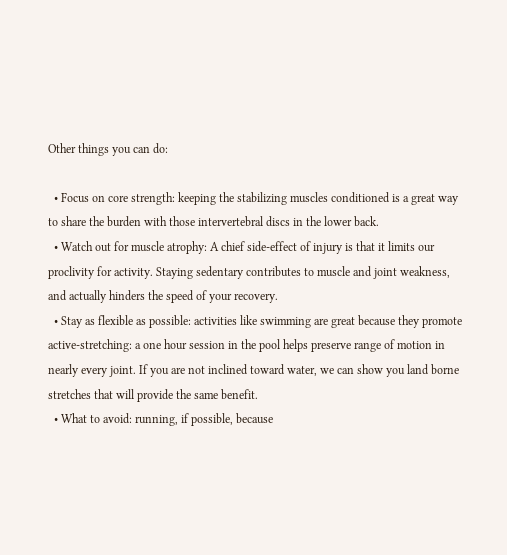Other things you can do:

  • Focus on core strength: keeping the stabilizing muscles conditioned is a great way to share the burden with those intervertebral discs in the lower back.
  • Watch out for muscle atrophy: A chief side-effect of injury is that it limits our proclivity for activity. Staying sedentary contributes to muscle and joint weakness, and actually hinders the speed of your recovery.
  • Stay as flexible as possible: activities like swimming are great because they promote active-stretching: a one hour session in the pool helps preserve range of motion in nearly every joint. If you are not inclined toward water, we can show you land borne stretches that will provide the same benefit.
  • What to avoid: running, if possible, because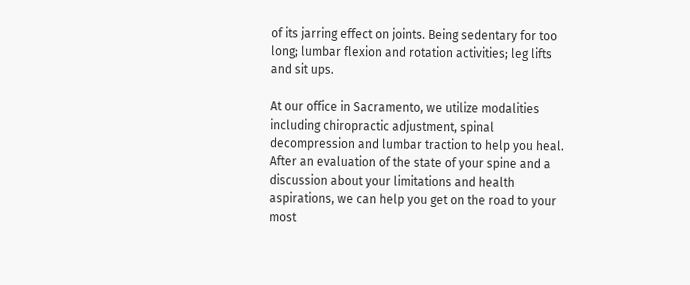of its jarring effect on joints. Being sedentary for too long; lumbar flexion and rotation activities; leg lifts and sit ups.

At our office in Sacramento, we utilize modalities including chiropractic adjustment, spinal decompression and lumbar traction to help you heal. After an evaluation of the state of your spine and a discussion about your limitations and health aspirations, we can help you get on the road to your most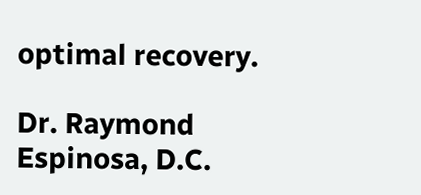optimal recovery.

Dr. Raymond Espinosa, D.C.